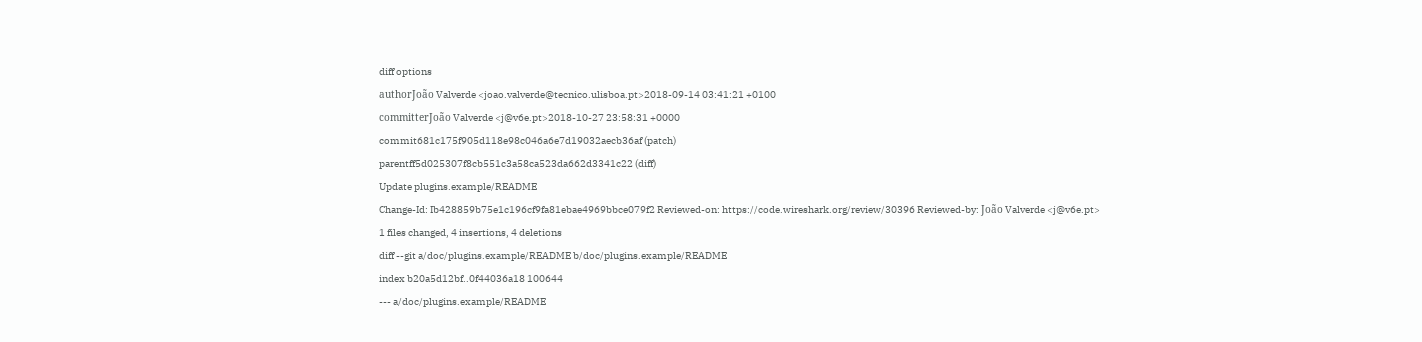diff options
authorJoão Valverde <joao.valverde@tecnico.ulisboa.pt>2018-09-14 03:41:21 +0100
committerJoão Valverde <j@v6e.pt>2018-10-27 23:58:31 +0000
commit681c175f905d118e98c046a6e7d19032aecb36af (patch)
parentff5d025307f8cb551c3a58ca523da662d3341c22 (diff)
Update plugins.example/README
Change-Id: Ib428859b75e1c196cf9fa81ebae4969bbce079f2 Reviewed-on: https://code.wireshark.org/review/30396 Reviewed-by: João Valverde <j@v6e.pt>
1 files changed, 4 insertions, 4 deletions
diff --git a/doc/plugins.example/README b/doc/plugins.example/README
index b20a5d12bf..0f44036a18 100644
--- a/doc/plugins.example/README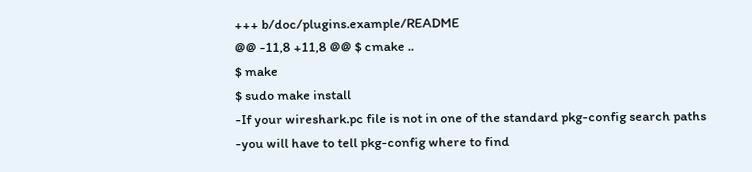+++ b/doc/plugins.example/README
@@ -11,8 +11,8 @@ $ cmake ..
$ make
$ sudo make install
-If your wireshark.pc file is not in one of the standard pkg-config search paths
-you will have to tell pkg-config where to find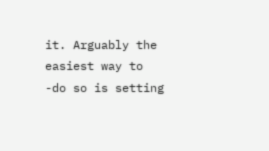it. Arguably the easiest way to
-do so is setting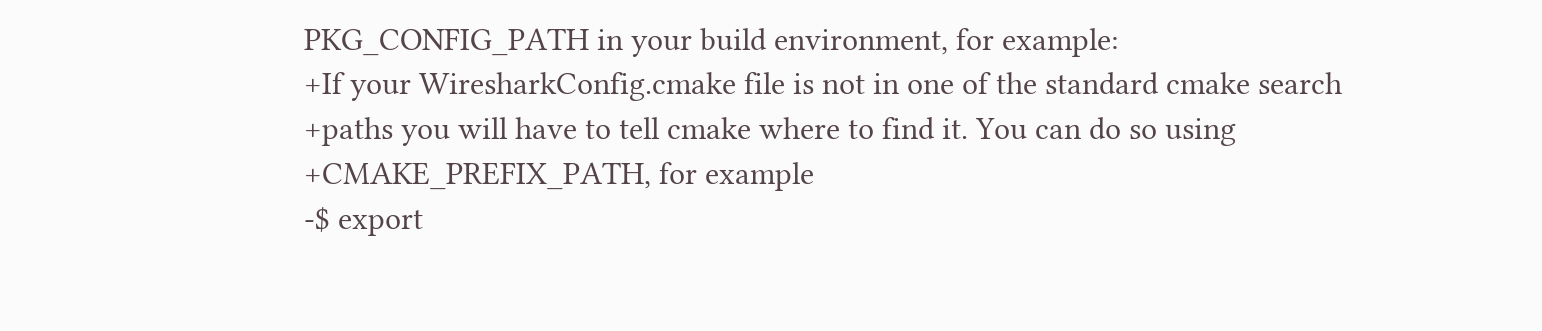PKG_CONFIG_PATH in your build environment, for example:
+If your WiresharkConfig.cmake file is not in one of the standard cmake search
+paths you will have to tell cmake where to find it. You can do so using
+CMAKE_PREFIX_PATH, for example
-$ export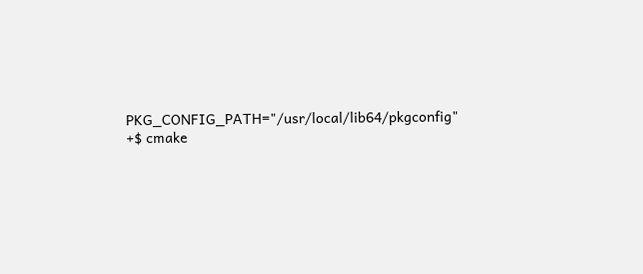PKG_CONFIG_PATH="/usr/local/lib64/pkgconfig"
+$ cmake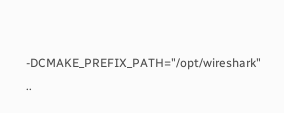-DCMAKE_PREFIX_PATH="/opt/wireshark" ..